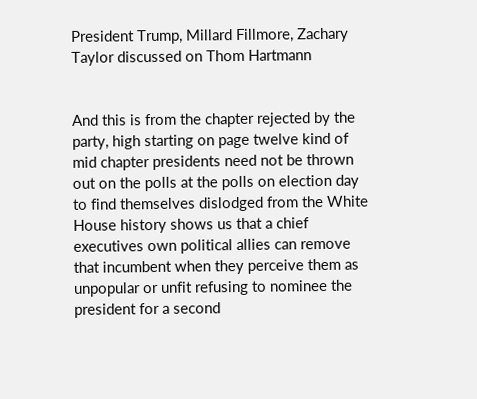President Trump, Millard Fillmore, Zachary Taylor discussed on Thom Hartmann


And this is from the chapter rejected by the party, high starting on page twelve kind of mid chapter presidents need not be thrown out on the polls at the polls on election day to find themselves dislodged from the White House history shows us that a chief executives own political allies can remove that incumbent when they perceive them as unpopular or unfit refusing to nominee the president for a second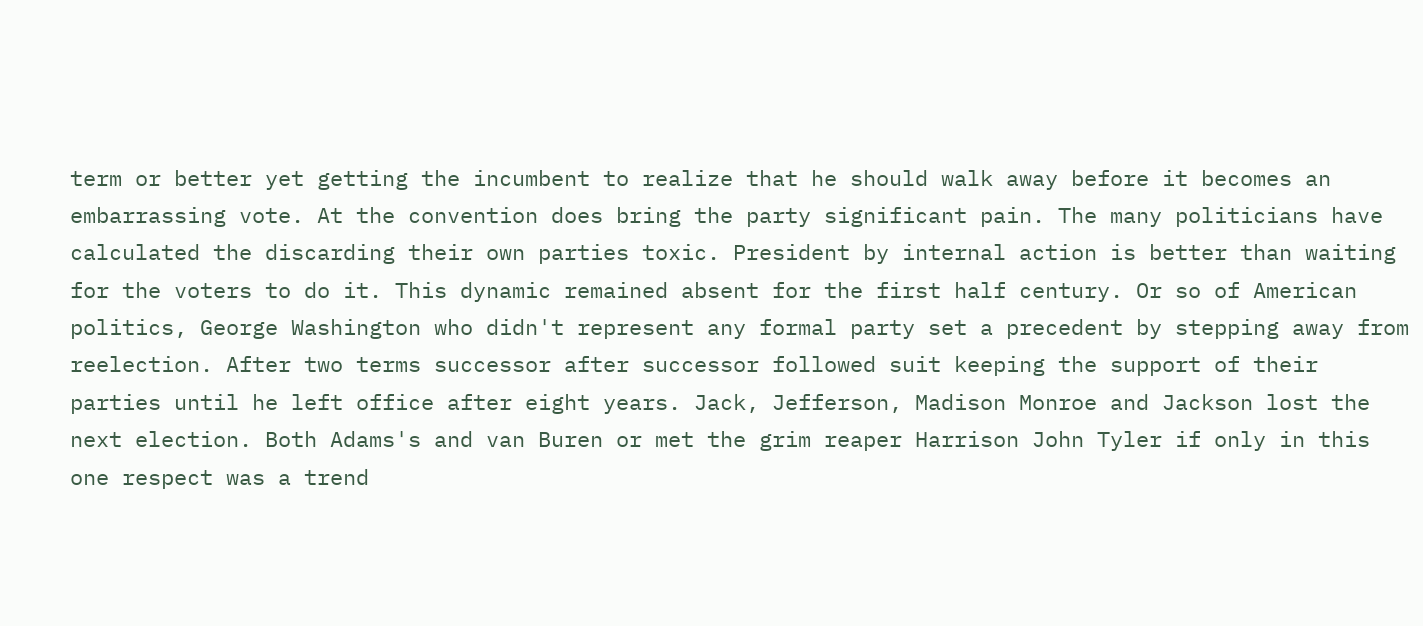term or better yet getting the incumbent to realize that he should walk away before it becomes an embarrassing vote. At the convention does bring the party significant pain. The many politicians have calculated the discarding their own parties toxic. President by internal action is better than waiting for the voters to do it. This dynamic remained absent for the first half century. Or so of American politics, George Washington who didn't represent any formal party set a precedent by stepping away from reelection. After two terms successor after successor followed suit keeping the support of their parties until he left office after eight years. Jack, Jefferson, Madison Monroe and Jackson lost the next election. Both Adams's and van Buren or met the grim reaper Harrison John Tyler if only in this one respect was a trend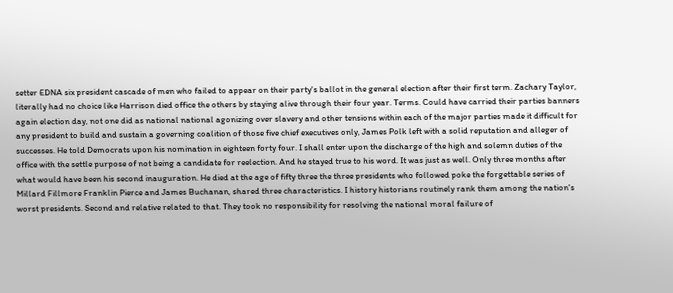setter EDNA six president cascade of men who failed to appear on their party's ballot in the general election after their first term. Zachary Taylor, literally had no choice like Harrison died office the others by staying alive through their four year. Terms. Could have carried their parties banners again election day, not one did as national national agonizing over slavery and other tensions within each of the major parties made it difficult for any president to build and sustain a governing coalition of those five chief executives only, James Polk left with a solid reputation and alleger of successes. He told Democrats upon his nomination in eighteen forty four. I shall enter upon the discharge of the high and solemn duties of the office with the settle purpose of not being a candidate for reelection. And he stayed true to his word. It was just as well. Only three months after what would have been his second inauguration. He died at the age of fifty three the three presidents who followed poke the forgettable series of Millard Fillmore Franklin Pierce and James Buchanan, shared three characteristics. I history historians routinely rank them among the nation's worst presidents. Second and relative related to that. They took no responsibility for resolving the national moral failure of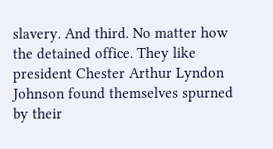slavery. And third. No matter how the detained office. They like president Chester Arthur Lyndon Johnson found themselves spurned by their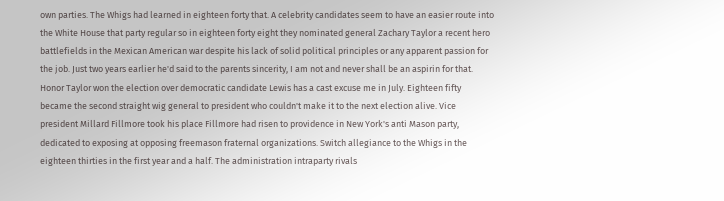own parties. The Whigs had learned in eighteen forty that. A celebrity candidates seem to have an easier route into the White House that party regular so in eighteen forty eight they nominated general Zachary Taylor a recent hero battlefields in the Mexican American war despite his lack of solid political principles or any apparent passion for the job. Just two years earlier he'd said to the parents sincerity, I am not and never shall be an aspirin for that. Honor Taylor won the election over democratic candidate Lewis has a cast excuse me in July. Eighteen fifty became the second straight wig general to president who couldn't make it to the next election alive. Vice president Millard Fillmore took his place Fillmore had risen to providence in New York's anti Mason party, dedicated to exposing at opposing freemason fraternal organizations. Switch allegiance to the Whigs in the eighteen thirties in the first year and a half. The administration intraparty rivals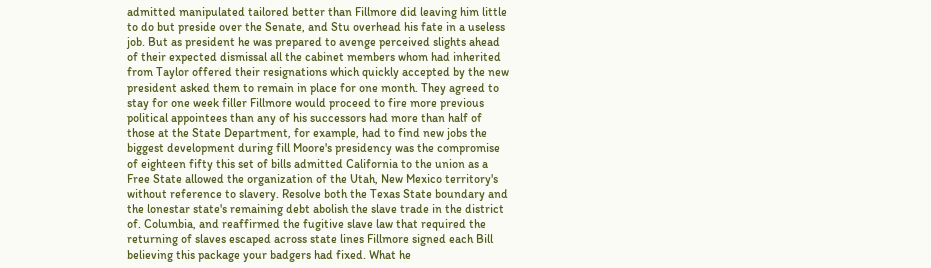admitted manipulated tailored better than Fillmore did leaving him little to do but preside over the Senate, and Stu overhead his fate in a useless job. But as president he was prepared to avenge perceived slights ahead of their expected dismissal all the cabinet members whom had inherited from Taylor offered their resignations which quickly accepted by the new president asked them to remain in place for one month. They agreed to stay for one week filler Fillmore would proceed to fire more previous political appointees than any of his successors had more than half of those at the State Department, for example, had to find new jobs the biggest development during fill Moore's presidency was the compromise of eighteen fifty this set of bills admitted California to the union as a Free State allowed the organization of the Utah, New Mexico territory's without reference to slavery. Resolve both the Texas State boundary and the lonestar state's remaining debt abolish the slave trade in the district of. Columbia, and reaffirmed the fugitive slave law that required the returning of slaves escaped across state lines Fillmore signed each Bill believing this package your badgers had fixed. What he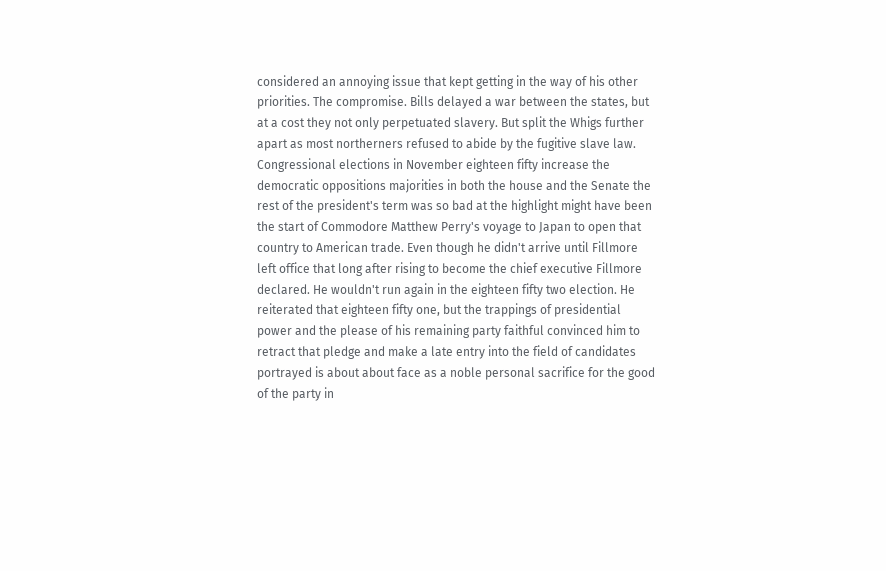considered an annoying issue that kept getting in the way of his other priorities. The compromise. Bills delayed a war between the states, but at a cost they not only perpetuated slavery. But split the Whigs further apart as most northerners refused to abide by the fugitive slave law. Congressional elections in November eighteen fifty increase the democratic oppositions majorities in both the house and the Senate the rest of the president's term was so bad at the highlight might have been the start of Commodore Matthew Perry's voyage to Japan to open that country to American trade. Even though he didn't arrive until Fillmore left office that long after rising to become the chief executive Fillmore declared. He wouldn't run again in the eighteen fifty two election. He reiterated that eighteen fifty one, but the trappings of presidential power and the please of his remaining party faithful convinced him to retract that pledge and make a late entry into the field of candidates portrayed is about about face as a noble personal sacrifice for the good of the party in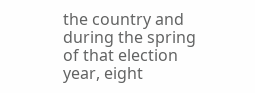the country and during the spring of that election year, eight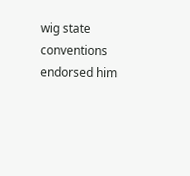wig state conventions endorsed him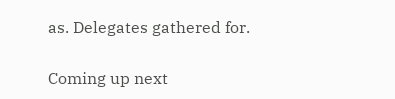as. Delegates gathered for.

Coming up next